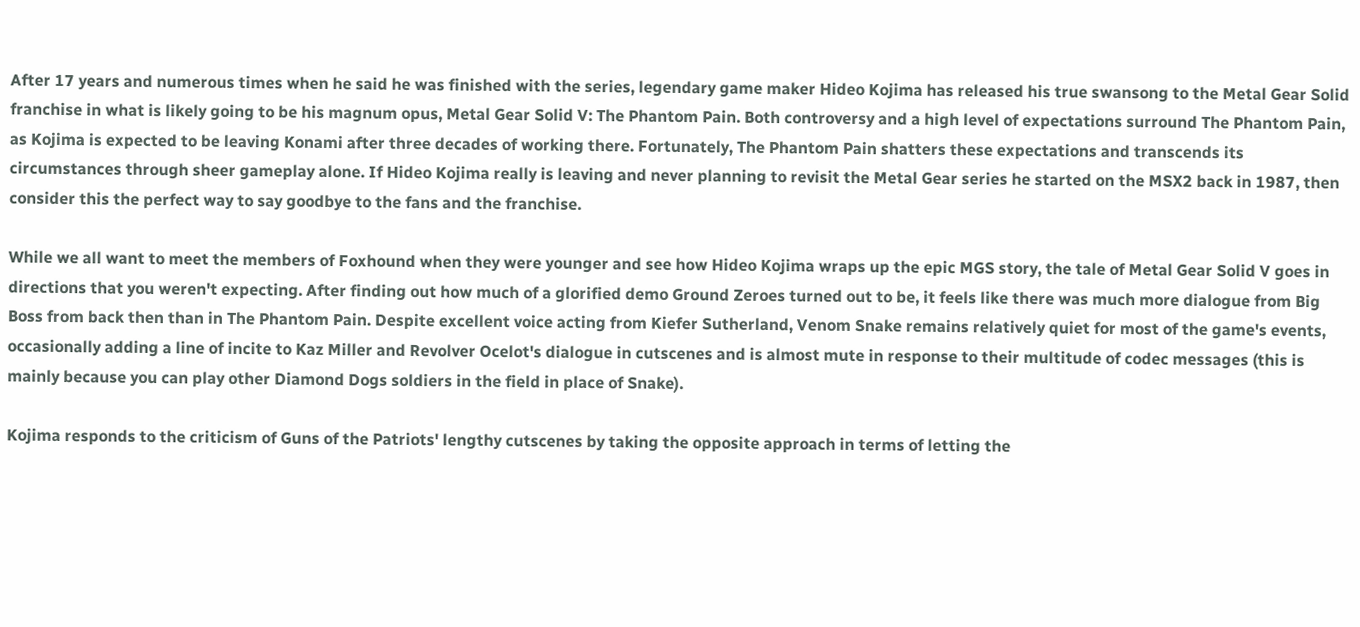After 17 years and numerous times when he said he was finished with the series, legendary game maker Hideo Kojima has released his true swansong to the Metal Gear Solid franchise in what is likely going to be his magnum opus, Metal Gear Solid V: The Phantom Pain. Both controversy and a high level of expectations surround The Phantom Pain, as Kojima is expected to be leaving Konami after three decades of working there. Fortunately, The Phantom Pain shatters these expectations and transcends its circumstances through sheer gameplay alone. If Hideo Kojima really is leaving and never planning to revisit the Metal Gear series he started on the MSX2 back in 1987, then consider this the perfect way to say goodbye to the fans and the franchise.

While we all want to meet the members of Foxhound when they were younger and see how Hideo Kojima wraps up the epic MGS story, the tale of Metal Gear Solid V goes in directions that you weren't expecting. After finding out how much of a glorified demo Ground Zeroes turned out to be, it feels like there was much more dialogue from Big Boss from back then than in The Phantom Pain. Despite excellent voice acting from Kiefer Sutherland, Venom Snake remains relatively quiet for most of the game's events, occasionally adding a line of incite to Kaz Miller and Revolver Ocelot's dialogue in cutscenes and is almost mute in response to their multitude of codec messages (this is mainly because you can play other Diamond Dogs soldiers in the field in place of Snake).

Kojima responds to the criticism of Guns of the Patriots' lengthy cutscenes by taking the opposite approach in terms of letting the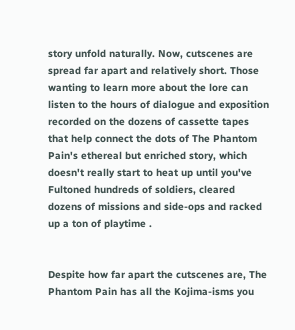story unfold naturally. Now, cutscenes are spread far apart and relatively short. Those wanting to learn more about the lore can listen to the hours of dialogue and exposition recorded on the dozens of cassette tapes that help connect the dots of The Phantom Pain's ethereal but enriched story, which doesn't really start to heat up until you've Fultoned hundreds of soldiers, cleared dozens of missions and side-ops and racked up a ton of playtime .


Despite how far apart the cutscenes are, The Phantom Pain has all the Kojima-isms you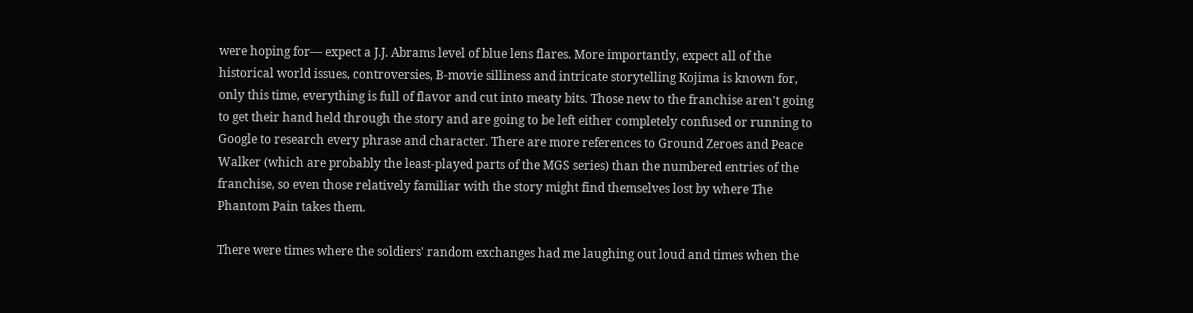were hoping for— expect a J.J. Abrams level of blue lens flares. More importantly, expect all of the historical world issues, controversies, B-movie silliness and intricate storytelling Kojima is known for, only this time, everything is full of flavor and cut into meaty bits. Those new to the franchise aren't going to get their hand held through the story and are going to be left either completely confused or running to Google to research every phrase and character. There are more references to Ground Zeroes and Peace Walker (which are probably the least-played parts of the MGS series) than the numbered entries of the franchise, so even those relatively familiar with the story might find themselves lost by where The Phantom Pain takes them.

There were times where the soldiers' random exchanges had me laughing out loud and times when the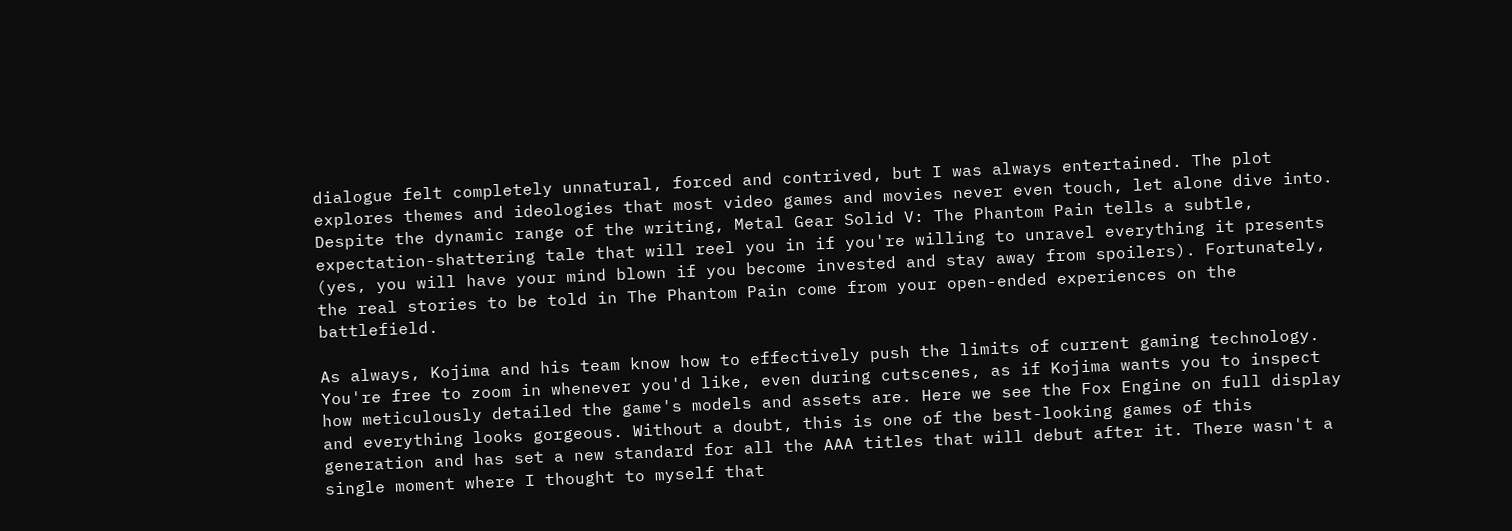dialogue felt completely unnatural, forced and contrived, but I was always entertained. The plot explores themes and ideologies that most video games and movies never even touch, let alone dive into. Despite the dynamic range of the writing, Metal Gear Solid V: The Phantom Pain tells a subtle, expectation-shattering tale that will reel you in if you're willing to unravel everything it presents (yes, you will have your mind blown if you become invested and stay away from spoilers). Fortunately, the real stories to be told in The Phantom Pain come from your open-ended experiences on the battlefield.

As always, Kojima and his team know how to effectively push the limits of current gaming technology. You're free to zoom in whenever you'd like, even during cutscenes, as if Kojima wants you to inspect how meticulously detailed the game's models and assets are. Here we see the Fox Engine on full display and everything looks gorgeous. Without a doubt, this is one of the best-looking games of this generation and has set a new standard for all the AAA titles that will debut after it. There wasn't a single moment where I thought to myself that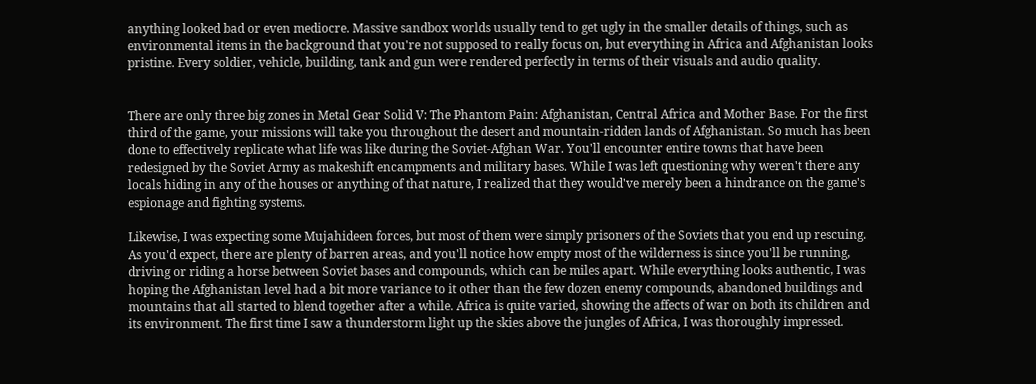anything looked bad or even mediocre. Massive sandbox worlds usually tend to get ugly in the smaller details of things, such as environmental items in the background that you're not supposed to really focus on, but everything in Africa and Afghanistan looks pristine. Every soldier, vehicle, building, tank and gun were rendered perfectly in terms of their visuals and audio quality.


There are only three big zones in Metal Gear Solid V: The Phantom Pain: Afghanistan, Central Africa and Mother Base. For the first third of the game, your missions will take you throughout the desert and mountain-ridden lands of Afghanistan. So much has been done to effectively replicate what life was like during the Soviet-Afghan War. You'll encounter entire towns that have been redesigned by the Soviet Army as makeshift encampments and military bases. While I was left questioning why weren't there any locals hiding in any of the houses or anything of that nature, I realized that they would've merely been a hindrance on the game's espionage and fighting systems.

Likewise, I was expecting some Mujahideen forces, but most of them were simply prisoners of the Soviets that you end up rescuing. As you'd expect, there are plenty of barren areas, and you'll notice how empty most of the wilderness is since you'll be running, driving or riding a horse between Soviet bases and compounds, which can be miles apart. While everything looks authentic, I was hoping the Afghanistan level had a bit more variance to it other than the few dozen enemy compounds, abandoned buildings and mountains that all started to blend together after a while. Africa is quite varied, showing the affects of war on both its children and its environment. The first time I saw a thunderstorm light up the skies above the jungles of Africa, I was thoroughly impressed.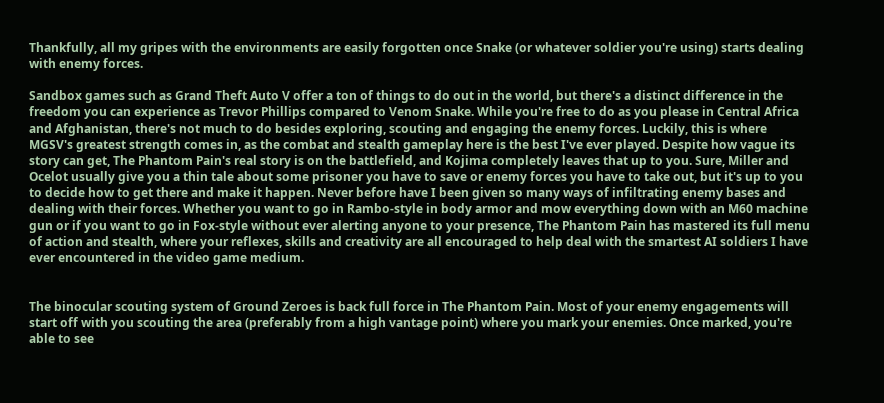Thankfully, all my gripes with the environments are easily forgotten once Snake (or whatever soldier you're using) starts dealing with enemy forces.

Sandbox games such as Grand Theft Auto V offer a ton of things to do out in the world, but there's a distinct difference in the freedom you can experience as Trevor Phillips compared to Venom Snake. While you're free to do as you please in Central Africa and Afghanistan, there's not much to do besides exploring, scouting and engaging the enemy forces. Luckily, this is where MGSV's greatest strength comes in, as the combat and stealth gameplay here is the best I've ever played. Despite how vague its story can get, The Phantom Pain's real story is on the battlefield, and Kojima completely leaves that up to you. Sure, Miller and Ocelot usually give you a thin tale about some prisoner you have to save or enemy forces you have to take out, but it's up to you to decide how to get there and make it happen. Never before have I been given so many ways of infiltrating enemy bases and dealing with their forces. Whether you want to go in Rambo-style in body armor and mow everything down with an M60 machine gun or if you want to go in Fox-style without ever alerting anyone to your presence, The Phantom Pain has mastered its full menu of action and stealth, where your reflexes, skills and creativity are all encouraged to help deal with the smartest AI soldiers I have ever encountered in the video game medium.


The binocular scouting system of Ground Zeroes is back full force in The Phantom Pain. Most of your enemy engagements will start off with you scouting the area (preferably from a high vantage point) where you mark your enemies. Once marked, you're able to see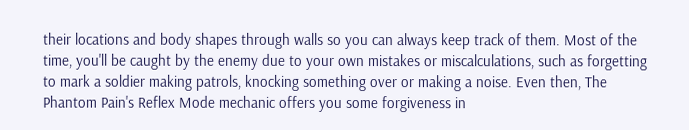their locations and body shapes through walls so you can always keep track of them. Most of the time, you'll be caught by the enemy due to your own mistakes or miscalculations, such as forgetting to mark a soldier making patrols, knocking something over or making a noise. Even then, The Phantom Pain's Reflex Mode mechanic offers you some forgiveness in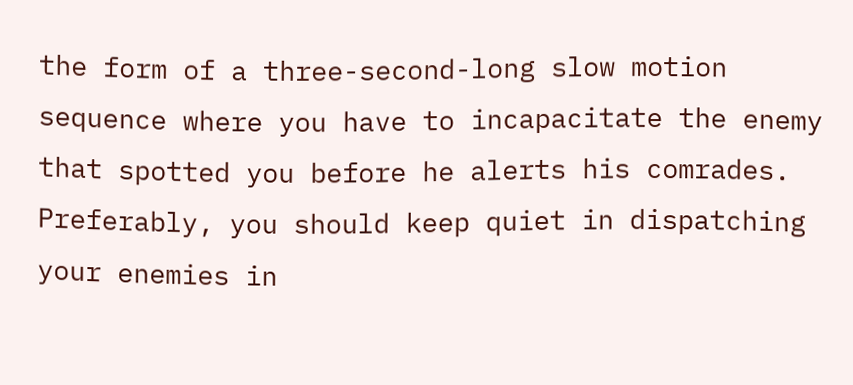the form of a three-second-long slow motion sequence where you have to incapacitate the enemy that spotted you before he alerts his comrades. Preferably, you should keep quiet in dispatching your enemies in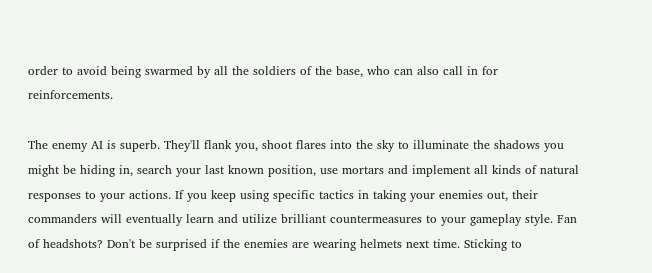order to avoid being swarmed by all the soldiers of the base, who can also call in for reinforcements.

The enemy AI is superb. They'll flank you, shoot flares into the sky to illuminate the shadows you might be hiding in, search your last known position, use mortars and implement all kinds of natural responses to your actions. If you keep using specific tactics in taking your enemies out, their commanders will eventually learn and utilize brilliant countermeasures to your gameplay style. Fan of headshots? Don't be surprised if the enemies are wearing helmets next time. Sticking to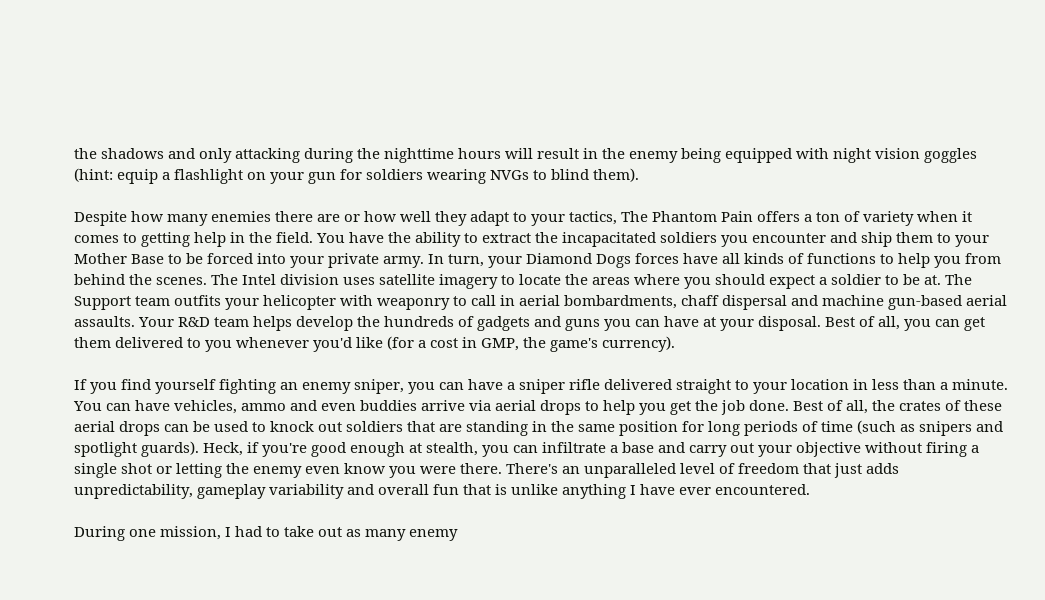the shadows and only attacking during the nighttime hours will result in the enemy being equipped with night vision goggles (hint: equip a flashlight on your gun for soldiers wearing NVGs to blind them).

Despite how many enemies there are or how well they adapt to your tactics, The Phantom Pain offers a ton of variety when it comes to getting help in the field. You have the ability to extract the incapacitated soldiers you encounter and ship them to your Mother Base to be forced into your private army. In turn, your Diamond Dogs forces have all kinds of functions to help you from behind the scenes. The Intel division uses satellite imagery to locate the areas where you should expect a soldier to be at. The Support team outfits your helicopter with weaponry to call in aerial bombardments, chaff dispersal and machine gun-based aerial assaults. Your R&D team helps develop the hundreds of gadgets and guns you can have at your disposal. Best of all, you can get them delivered to you whenever you'd like (for a cost in GMP, the game's currency).

If you find yourself fighting an enemy sniper, you can have a sniper rifle delivered straight to your location in less than a minute. You can have vehicles, ammo and even buddies arrive via aerial drops to help you get the job done. Best of all, the crates of these aerial drops can be used to knock out soldiers that are standing in the same position for long periods of time (such as snipers and spotlight guards). Heck, if you're good enough at stealth, you can infiltrate a base and carry out your objective without firing a single shot or letting the enemy even know you were there. There's an unparalleled level of freedom that just adds unpredictability, gameplay variability and overall fun that is unlike anything I have ever encountered.

During one mission, I had to take out as many enemy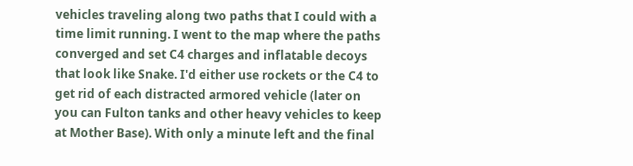vehicles traveling along two paths that I could with a time limit running. I went to the map where the paths converged and set C4 charges and inflatable decoys that look like Snake. I'd either use rockets or the C4 to get rid of each distracted armored vehicle (later on you can Fulton tanks and other heavy vehicles to keep at Mother Base). With only a minute left and the final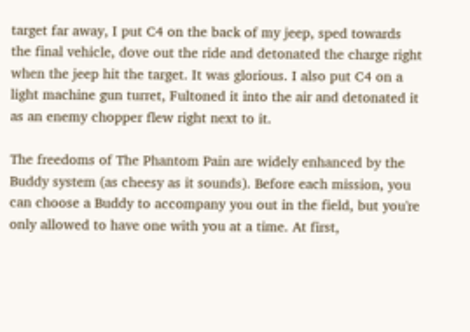target far away, I put C4 on the back of my jeep, sped towards the final vehicle, dove out the ride and detonated the charge right when the jeep hit the target. It was glorious. I also put C4 on a light machine gun turret, Fultoned it into the air and detonated it as an enemy chopper flew right next to it.

The freedoms of The Phantom Pain are widely enhanced by the Buddy system (as cheesy as it sounds). Before each mission, you can choose a Buddy to accompany you out in the field, but you're only allowed to have one with you at a time. At first,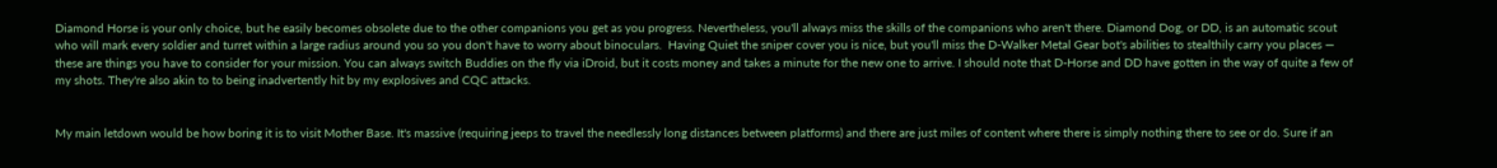Diamond Horse is your only choice, but he easily becomes obsolete due to the other companions you get as you progress. Nevertheless, you'll always miss the skills of the companions who aren't there. Diamond Dog, or DD, is an automatic scout who will mark every soldier and turret within a large radius around you so you don't have to worry about binoculars.  Having Quiet the sniper cover you is nice, but you'll miss the D-Walker Metal Gear bot's abilities to stealthily carry you places — these are things you have to consider for your mission. You can always switch Buddies on the fly via iDroid, but it costs money and takes a minute for the new one to arrive. I should note that D-Horse and DD have gotten in the way of quite a few of my shots. They're also akin to to being inadvertently hit by my explosives and CQC attacks.


My main letdown would be how boring it is to visit Mother Base. It's massive (requiring jeeps to travel the needlessly long distances between platforms) and there are just miles of content where there is simply nothing there to see or do. Sure if an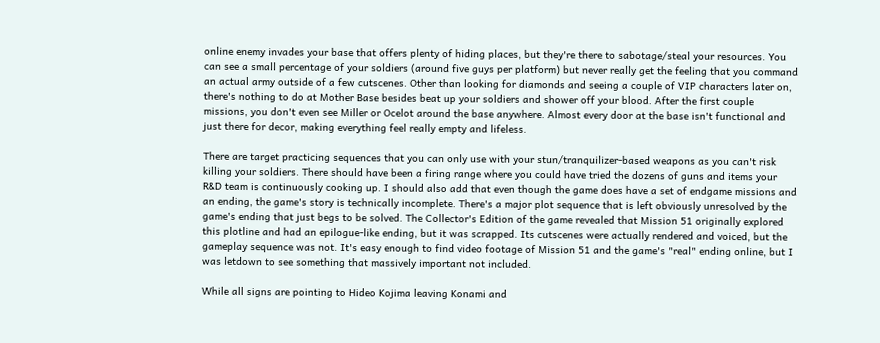online enemy invades your base that offers plenty of hiding places, but they're there to sabotage/steal your resources. You can see a small percentage of your soldiers (around five guys per platform) but never really get the feeling that you command an actual army outside of a few cutscenes. Other than looking for diamonds and seeing a couple of VIP characters later on, there's nothing to do at Mother Base besides beat up your soldiers and shower off your blood. After the first couple missions, you don't even see Miller or Ocelot around the base anywhere. Almost every door at the base isn't functional and just there for decor, making everything feel really empty and lifeless.

There are target practicing sequences that you can only use with your stun/tranquilizer-based weapons as you can't risk killing your soldiers. There should have been a firing range where you could have tried the dozens of guns and items your R&D team is continuously cooking up. I should also add that even though the game does have a set of endgame missions and an ending, the game's story is technically incomplete. There's a major plot sequence that is left obviously unresolved by the game's ending that just begs to be solved. The Collector's Edition of the game revealed that Mission 51 originally explored this plotline and had an epilogue-like ending, but it was scrapped. Its cutscenes were actually rendered and voiced, but the gameplay sequence was not. It's easy enough to find video footage of Mission 51 and the game's "real" ending online, but I was letdown to see something that massively important not included.

While all signs are pointing to Hideo Kojima leaving Konami and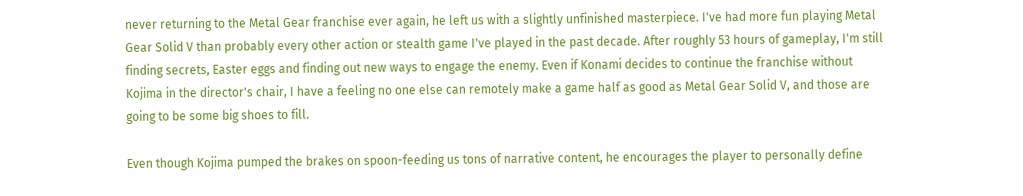never returning to the Metal Gear franchise ever again, he left us with a slightly unfinished masterpiece. I've had more fun playing Metal Gear Solid V than probably every other action or stealth game I've played in the past decade. After roughly 53 hours of gameplay, I'm still finding secrets, Easter eggs and finding out new ways to engage the enemy. Even if Konami decides to continue the franchise without Kojima in the director's chair, I have a feeling no one else can remotely make a game half as good as Metal Gear Solid V, and those are going to be some big shoes to fill.

Even though Kojima pumped the brakes on spoon-feeding us tons of narrative content, he encourages the player to personally define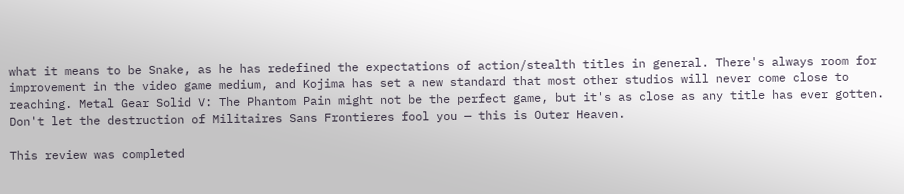what it means to be Snake, as he has redefined the expectations of action/stealth titles in general. There's always room for improvement in the video game medium, and Kojima has set a new standard that most other studios will never come close to reaching. Metal Gear Solid V: The Phantom Pain might not be the perfect game, but it's as close as any title has ever gotten. Don't let the destruction of Militaires Sans Frontieres fool you — this is Outer Heaven.

This review was completed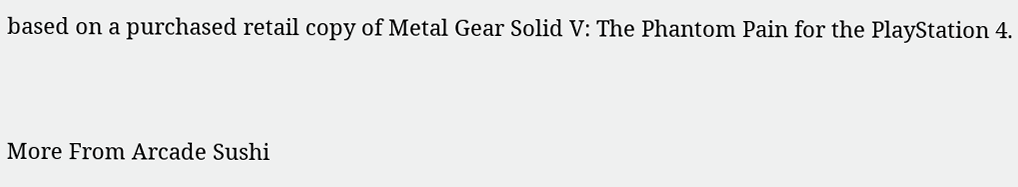based on a purchased retail copy of Metal Gear Solid V: The Phantom Pain for the PlayStation 4.


More From Arcade Sushi